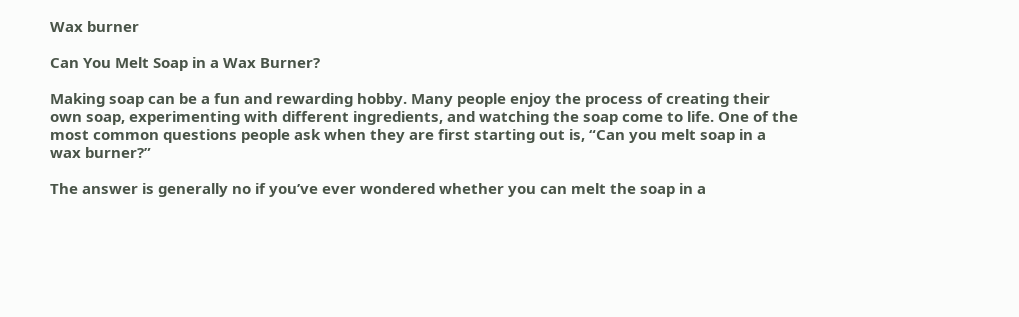Wax burner

Can You Melt Soap in a Wax Burner?

Making soap can be a fun and rewarding hobby. Many people enjoy the process of creating their own soap, experimenting with different ingredients, and watching the soap come to life. One of the most common questions people ask when they are first starting out is, “Can you melt soap in a wax burner?”

The answer is generally no if you’ve ever wondered whether you can melt the soap in a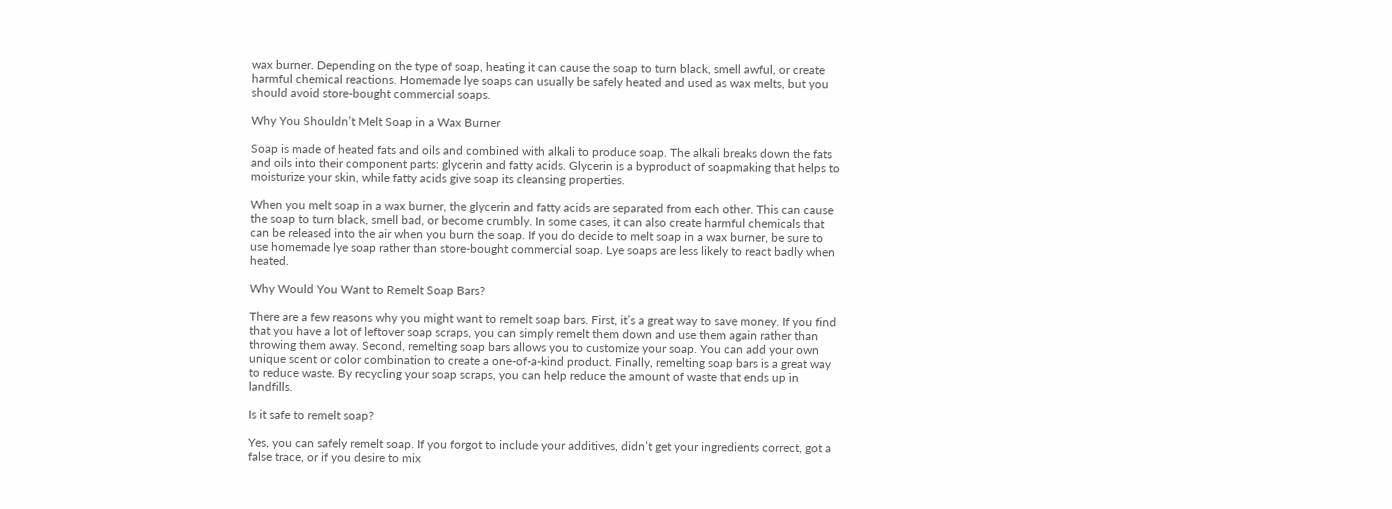wax burner. Depending on the type of soap, heating it can cause the soap to turn black, smell awful, or create harmful chemical reactions. Homemade lye soaps can usually be safely heated and used as wax melts, but you should avoid store-bought commercial soaps.

Why You Shouldn’t Melt Soap in a Wax Burner

Soap is made of heated fats and oils and combined with alkali to produce soap. The alkali breaks down the fats and oils into their component parts: glycerin and fatty acids. Glycerin is a byproduct of soapmaking that helps to moisturize your skin, while fatty acids give soap its cleansing properties.

When you melt soap in a wax burner, the glycerin and fatty acids are separated from each other. This can cause the soap to turn black, smell bad, or become crumbly. In some cases, it can also create harmful chemicals that can be released into the air when you burn the soap. If you do decide to melt soap in a wax burner, be sure to use homemade lye soap rather than store-bought commercial soap. Lye soaps are less likely to react badly when heated.

Why Would You Want to Remelt Soap Bars?

There are a few reasons why you might want to remelt soap bars. First, it’s a great way to save money. If you find that you have a lot of leftover soap scraps, you can simply remelt them down and use them again rather than throwing them away. Second, remelting soap bars allows you to customize your soap. You can add your own unique scent or color combination to create a one-of-a-kind product. Finally, remelting soap bars is a great way to reduce waste. By recycling your soap scraps, you can help reduce the amount of waste that ends up in landfills.

Is it safe to remelt soap?

Yes, you can safely remelt soap. If you forgot to include your additives, didn’t get your ingredients correct, got a false trace, or if you desire to mix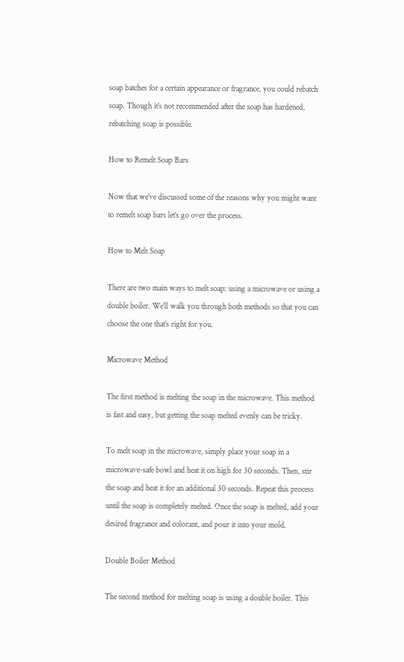soap batches for a certain appearance or fragrance, you could rebatch soap. Though it’s not recommended after the soap has hardened, rebatching soap is possible.

How to Remelt Soap Bars

Now that we’ve discussed some of the reasons why you might want to remelt soap bars let’s go over the process.

How to Melt Soap

There are two main ways to melt soap: using a microwave or using a double boiler. We’ll walk you through both methods so that you can choose the one that’s right for you.

Microwave Method

The first method is melting the soap in the microwave. This method is fast and easy, but getting the soap melted evenly can be tricky.

To melt soap in the microwave, simply place your soap in a microwave-safe bowl and heat it on high for 30 seconds. Then, stir the soap and heat it for an additional 30 seconds. Repeat this process until the soap is completely melted. Once the soap is melted, add your desired fragrance and colorant, and pour it into your mold.

Double Boiler Method

The second method for melting soap is using a double boiler. This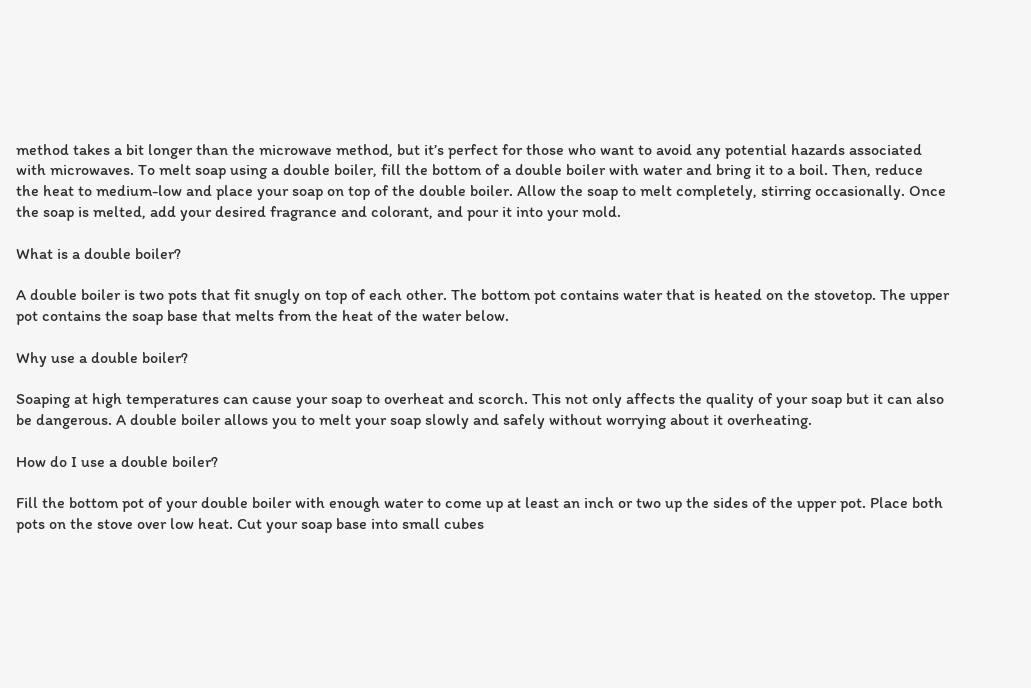method takes a bit longer than the microwave method, but it’s perfect for those who want to avoid any potential hazards associated with microwaves. To melt soap using a double boiler, fill the bottom of a double boiler with water and bring it to a boil. Then, reduce the heat to medium-low and place your soap on top of the double boiler. Allow the soap to melt completely, stirring occasionally. Once the soap is melted, add your desired fragrance and colorant, and pour it into your mold.

What is a double boiler?

A double boiler is two pots that fit snugly on top of each other. The bottom pot contains water that is heated on the stovetop. The upper pot contains the soap base that melts from the heat of the water below.

Why use a double boiler?

Soaping at high temperatures can cause your soap to overheat and scorch. This not only affects the quality of your soap but it can also be dangerous. A double boiler allows you to melt your soap slowly and safely without worrying about it overheating.

How do I use a double boiler?

Fill the bottom pot of your double boiler with enough water to come up at least an inch or two up the sides of the upper pot. Place both pots on the stove over low heat. Cut your soap base into small cubes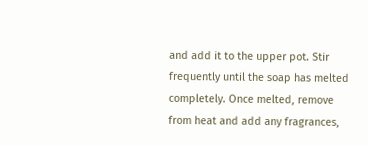and add it to the upper pot. Stir frequently until the soap has melted completely. Once melted, remove from heat and add any fragrances,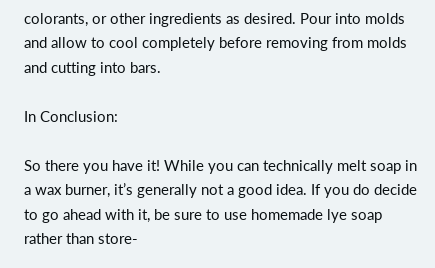colorants, or other ingredients as desired. Pour into molds and allow to cool completely before removing from molds and cutting into bars.

In Conclusion:

So there you have it! While you can technically melt soap in a wax burner, it’s generally not a good idea. If you do decide to go ahead with it, be sure to use homemade lye soap rather than store-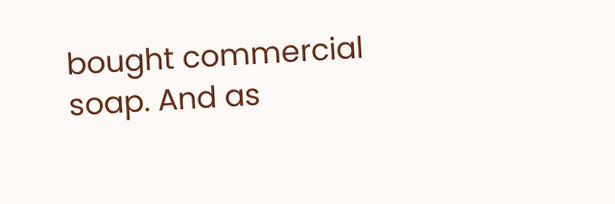bought commercial soap. And as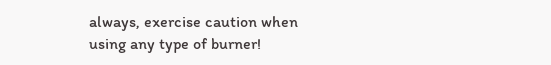always, exercise caution when using any type of burner!